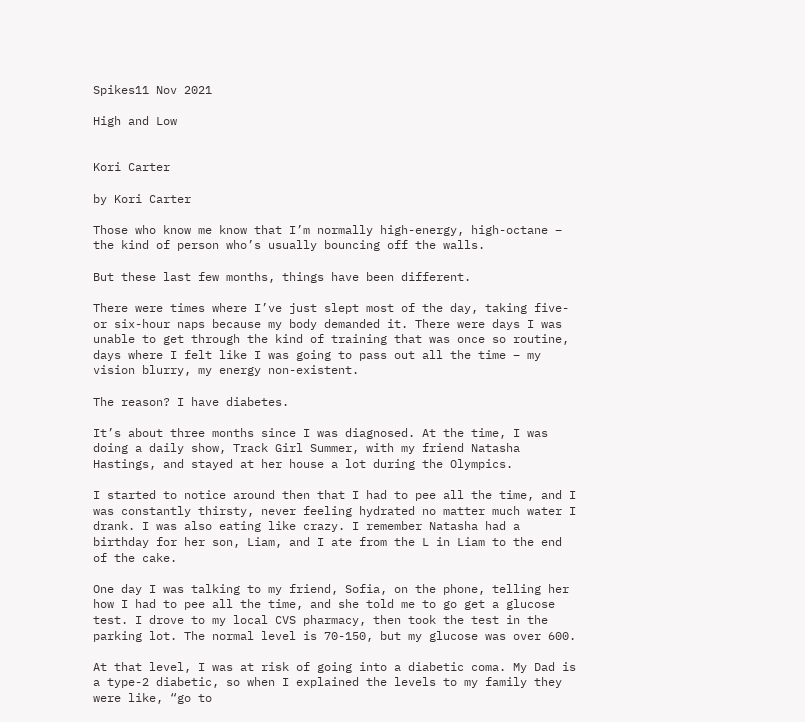Spikes11 Nov 2021

High and Low


Kori Carter

by Kori Carter

Those who know me know that I’m normally high-energy, high-octane – the kind of person who’s usually bouncing off the walls.

But these last few months, things have been different.

There were times where I’ve just slept most of the day, taking five- or six-hour naps because my body demanded it. There were days I was unable to get through the kind of training that was once so routine, days where I felt like I was going to pass out all the time – my vision blurry, my energy non-existent.

The reason? I have diabetes.

It’s about three months since I was diagnosed. At the time, I was doing a daily show, Track Girl Summer, with my friend Natasha Hastings, and stayed at her house a lot during the Olympics.

I started to notice around then that I had to pee all the time, and I was constantly thirsty, never feeling hydrated no matter much water I drank. I was also eating like crazy. I remember Natasha had a birthday for her son, Liam, and I ate from the L in Liam to the end of the cake.

One day I was talking to my friend, Sofia, on the phone, telling her how I had to pee all the time, and she told me to go get a glucose test. I drove to my local CVS pharmacy, then took the test in the parking lot. The normal level is 70-150, but my glucose was over 600.

At that level, I was at risk of going into a diabetic coma. My Dad is a type-2 diabetic, so when I explained the levels to my family they were like, “go to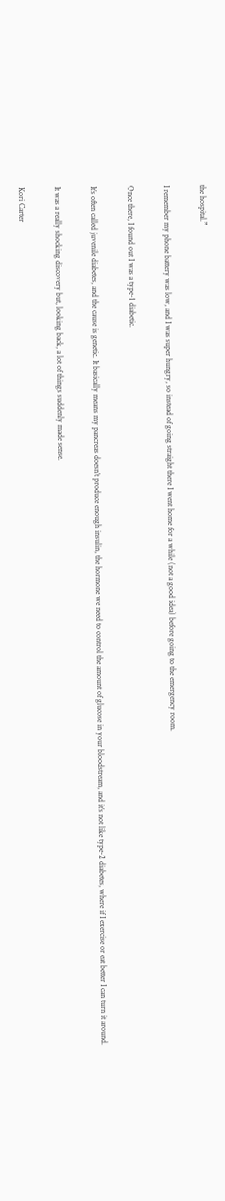the hospital.”

I remember my phone battery was low, and I was super hungry, so instead of going straight there I went home for a while (not a good idea) before going to the emergency room.

Once there, I found out I was a type-1 diabetic.

It’s often called juvenile diabetes, and the cause is genetic. It basically means my pancreas doesn’t produce enough insulin, the hormone we need to control the amount of glucose in your bloodstream, and it’s not like type-2 diabetes, where if I exercise or eat better I can turn it around.

It was a really shocking discovery but, looking back, a lot of things suddenly made sense.

Kori Carter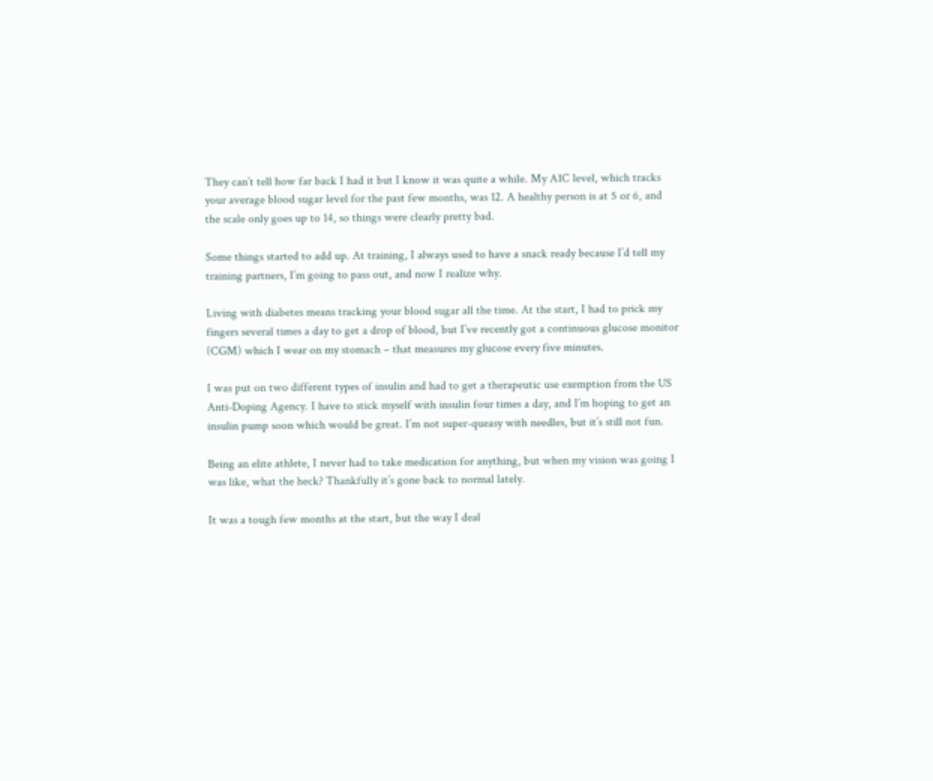They can’t tell how far back I had it but I know it was quite a while. My A1C level, which tracks your average blood sugar level for the past few months, was 12. A healthy person is at 5 or 6, and the scale only goes up to 14, so things were clearly pretty bad.

Some things started to add up. At training, I always used to have a snack ready because I’d tell my training partners, I’m going to pass out, and now I realize why.

Living with diabetes means tracking your blood sugar all the time. At the start, I had to prick my fingers several times a day to get a drop of blood, but I’ve recently got a continuous glucose monitor (CGM) which I wear on my stomach – that measures my glucose every five minutes.

I was put on two different types of insulin and had to get a therapeutic use exemption from the US Anti-Doping Agency. I have to stick myself with insulin four times a day, and I’m hoping to get an insulin pump soon which would be great. I’m not super-queasy with needles, but it’s still not fun.

Being an elite athlete, I never had to take medication for anything, but when my vision was going I was like, what the heck? Thankfully it’s gone back to normal lately.

It was a tough few months at the start, but the way I deal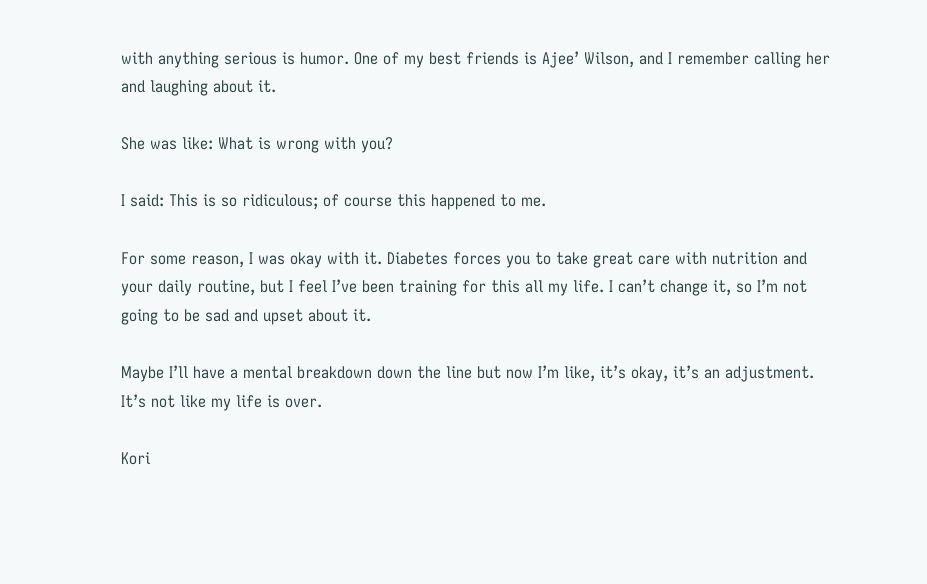with anything serious is humor. One of my best friends is Ajee’ Wilson, and I remember calling her and laughing about it.

She was like: What is wrong with you?

I said: This is so ridiculous; of course this happened to me.

For some reason, I was okay with it. Diabetes forces you to take great care with nutrition and your daily routine, but I feel I’ve been training for this all my life. I can’t change it, so I’m not going to be sad and upset about it.

Maybe I’ll have a mental breakdown down the line but now I’m like, it’s okay, it’s an adjustment. It’s not like my life is over.

Kori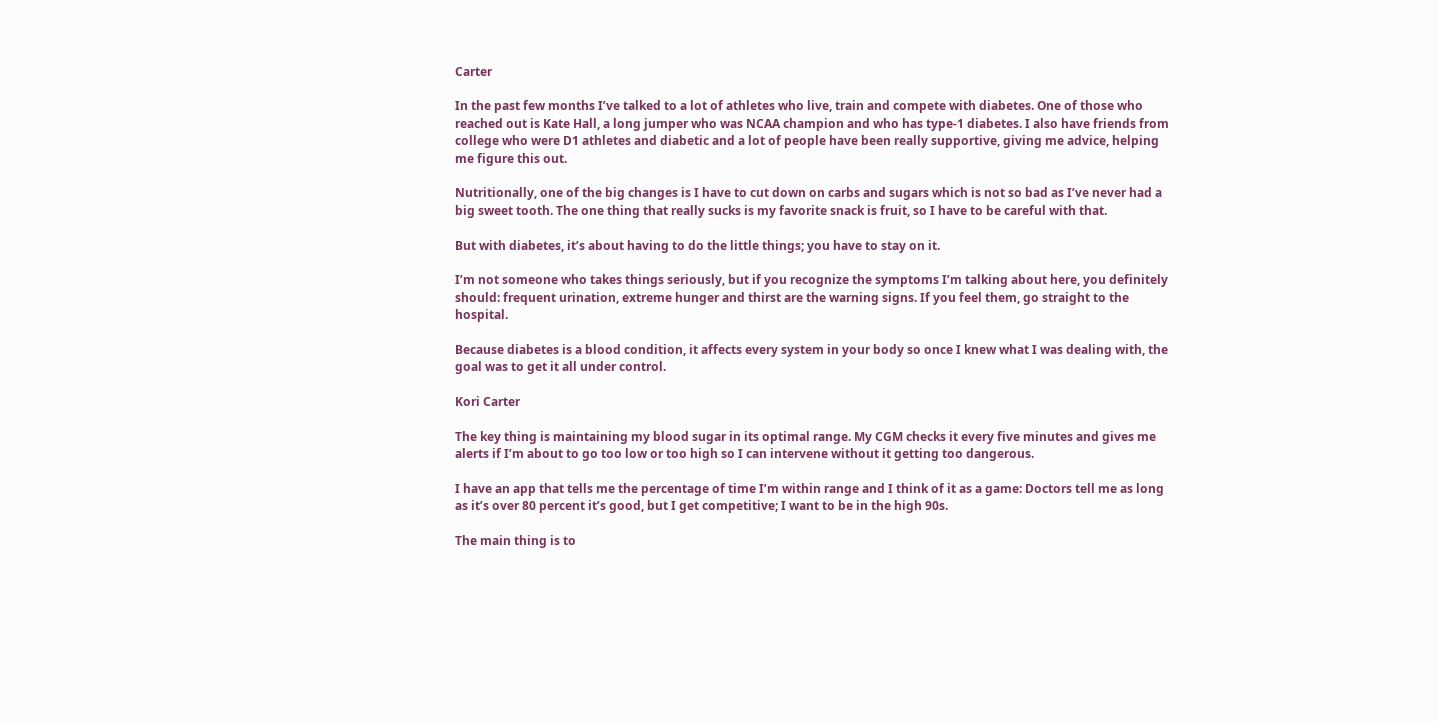Carter

In the past few months I’ve talked to a lot of athletes who live, train and compete with diabetes. One of those who reached out is Kate Hall, a long jumper who was NCAA champion and who has type-1 diabetes. I also have friends from college who were D1 athletes and diabetic and a lot of people have been really supportive, giving me advice, helping me figure this out.

Nutritionally, one of the big changes is I have to cut down on carbs and sugars which is not so bad as I’ve never had a big sweet tooth. The one thing that really sucks is my favorite snack is fruit, so I have to be careful with that.

But with diabetes, it’s about having to do the little things; you have to stay on it.

I’m not someone who takes things seriously, but if you recognize the symptoms I’m talking about here, you definitely should: frequent urination, extreme hunger and thirst are the warning signs. If you feel them, go straight to the hospital.

Because diabetes is a blood condition, it affects every system in your body so once I knew what I was dealing with, the goal was to get it all under control.

Kori Carter

The key thing is maintaining my blood sugar in its optimal range. My CGM checks it every five minutes and gives me alerts if I’m about to go too low or too high so I can intervene without it getting too dangerous.

I have an app that tells me the percentage of time I’m within range and I think of it as a game: Doctors tell me as long as it’s over 80 percent it’s good, but I get competitive; I want to be in the high 90s.

The main thing is to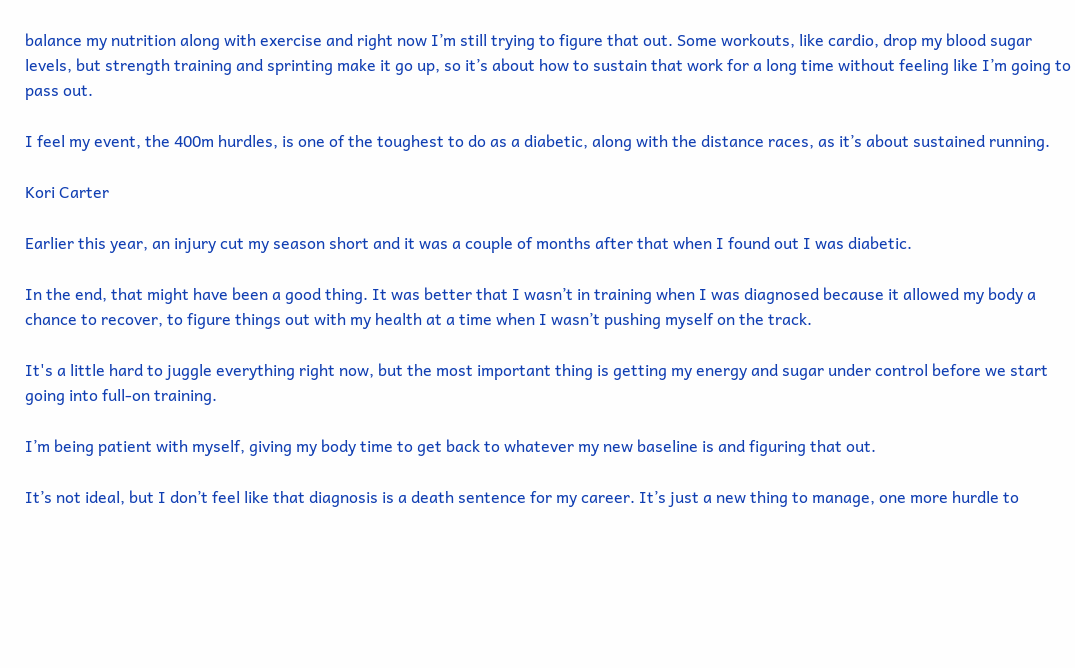balance my nutrition along with exercise and right now I’m still trying to figure that out. Some workouts, like cardio, drop my blood sugar levels, but strength training and sprinting make it go up, so it’s about how to sustain that work for a long time without feeling like I’m going to pass out.

I feel my event, the 400m hurdles, is one of the toughest to do as a diabetic, along with the distance races, as it’s about sustained running.

Kori Carter

Earlier this year, an injury cut my season short and it was a couple of months after that when I found out I was diabetic.

In the end, that might have been a good thing. It was better that I wasn’t in training when I was diagnosed because it allowed my body a chance to recover, to figure things out with my health at a time when I wasn’t pushing myself on the track.

It's a little hard to juggle everything right now, but the most important thing is getting my energy and sugar under control before we start going into full-on training.

I’m being patient with myself, giving my body time to get back to whatever my new baseline is and figuring that out.

It’s not ideal, but I don’t feel like that diagnosis is a death sentence for my career. It’s just a new thing to manage, one more hurdle to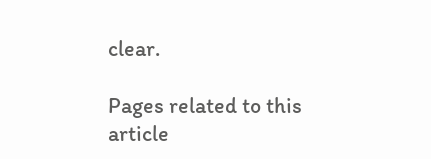clear.

Pages related to this article